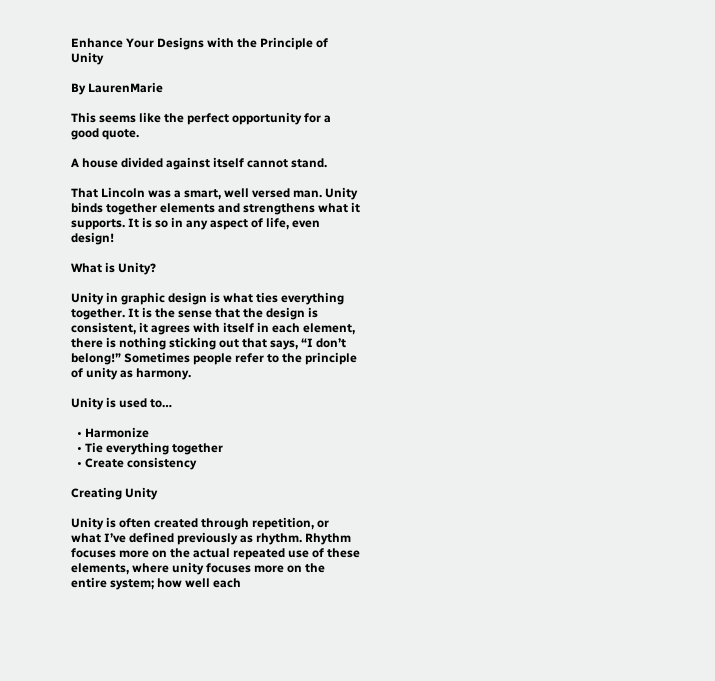Enhance Your Designs with the Principle of Unity

By LaurenMarie

This seems like the perfect opportunity for a good quote.

A house divided against itself cannot stand.

That Lincoln was a smart, well versed man. Unity binds together elements and strengthens what it supports. It is so in any aspect of life, even design!

What is Unity?

Unity in graphic design is what ties everything together. It is the sense that the design is consistent, it agrees with itself in each element, there is nothing sticking out that says, “I don’t belong!” Sometimes people refer to the principle of unity as harmony.

Unity is used to…

  • Harmonize
  • Tie everything together
  • Create consistency

Creating Unity

Unity is often created through repetition, or what I’ve defined previously as rhythm. Rhythm focuses more on the actual repeated use of these elements, where unity focuses more on the entire system; how well each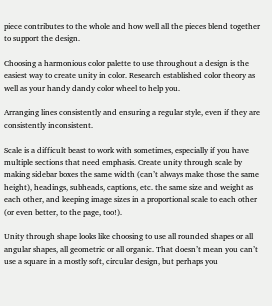piece contributes to the whole and how well all the pieces blend together to support the design.

Choosing a harmonious color palette to use throughout a design is the easiest way to create unity in color. Research established color theory as well as your handy dandy color wheel to help you.

Arranging lines consistently and ensuring a regular style, even if they are consistently inconsistent.

Scale is a difficult beast to work with sometimes, especially if you have multiple sections that need emphasis. Create unity through scale by making sidebar boxes the same width (can’t always make those the same height), headings, subheads, captions, etc. the same size and weight as each other, and keeping image sizes in a proportional scale to each other (or even better, to the page, too!).

Unity through shape looks like choosing to use all rounded shapes or all angular shapes, all geometric or all organic. That doesn’t mean you can’t use a square in a mostly soft, circular design, but perhaps you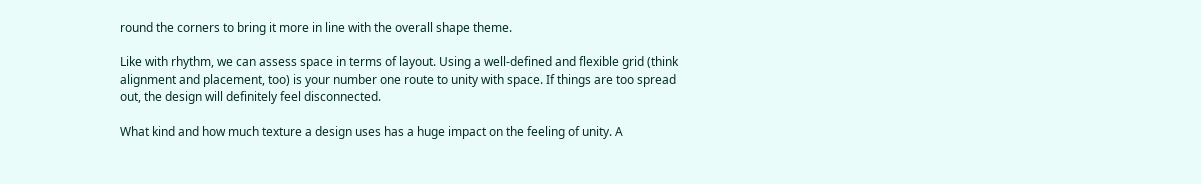round the corners to bring it more in line with the overall shape theme.

Like with rhythm, we can assess space in terms of layout. Using a well-defined and flexible grid (think alignment and placement, too) is your number one route to unity with space. If things are too spread out, the design will definitely feel disconnected.

What kind and how much texture a design uses has a huge impact on the feeling of unity. A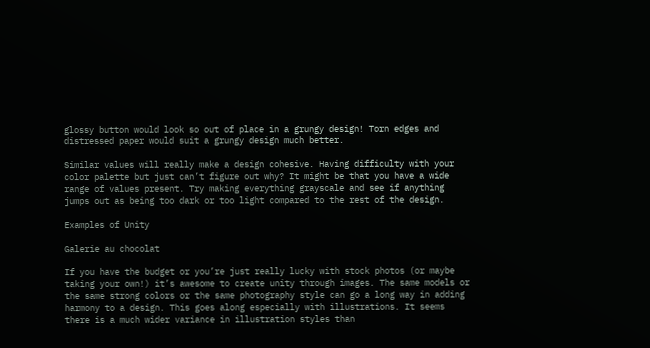glossy button would look so out of place in a grungy design! Torn edges and distressed paper would suit a grungy design much better.

Similar values will really make a design cohesive. Having difficulty with your color palette but just can’t figure out why? It might be that you have a wide range of values present. Try making everything grayscale and see if anything jumps out as being too dark or too light compared to the rest of the design.

Examples of Unity

Galerie au chocolat

If you have the budget or you’re just really lucky with stock photos (or maybe taking your own!) it’s awesome to create unity through images. The same models or the same strong colors or the same photography style can go a long way in adding harmony to a design. This goes along especially with illustrations. It seems there is a much wider variance in illustration styles than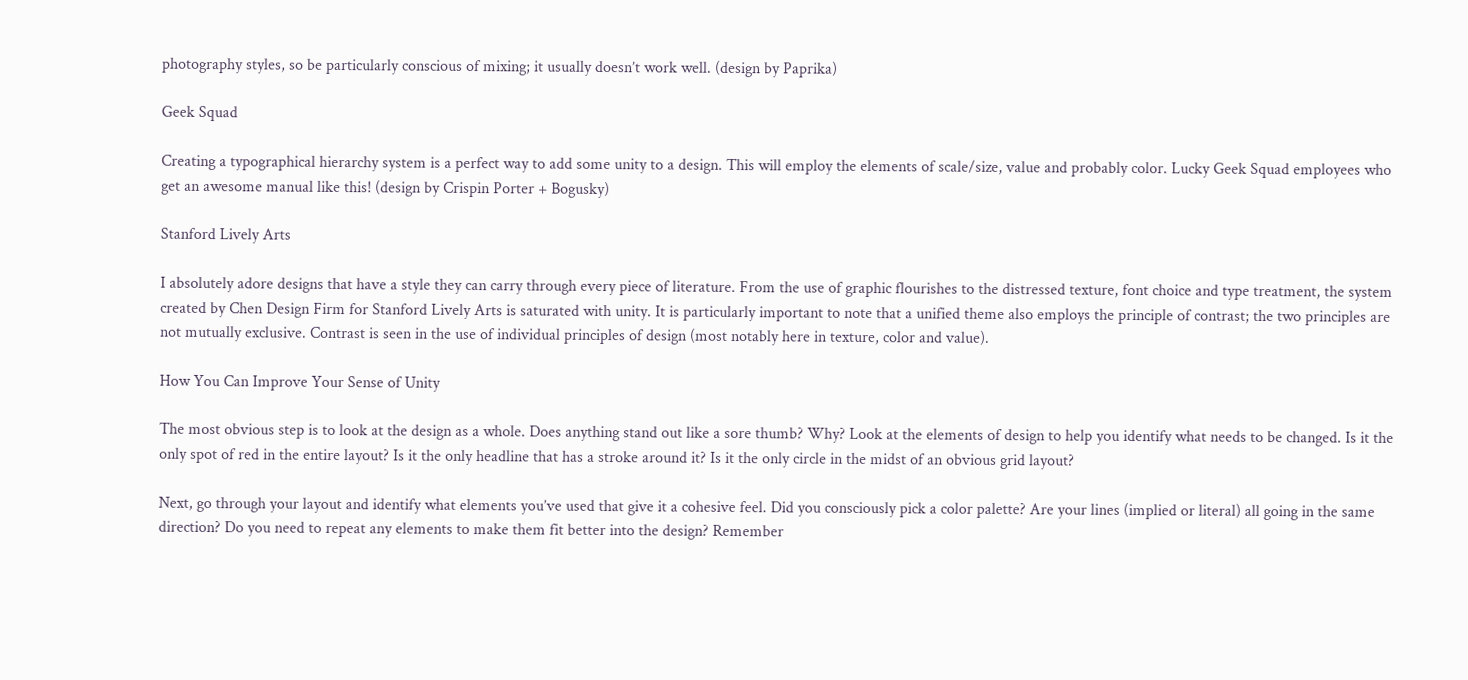photography styles, so be particularly conscious of mixing; it usually doesn’t work well. (design by Paprika)

Geek Squad

Creating a typographical hierarchy system is a perfect way to add some unity to a design. This will employ the elements of scale/size, value and probably color. Lucky Geek Squad employees who get an awesome manual like this! (design by Crispin Porter + Bogusky)

Stanford Lively Arts

I absolutely adore designs that have a style they can carry through every piece of literature. From the use of graphic flourishes to the distressed texture, font choice and type treatment, the system created by Chen Design Firm for Stanford Lively Arts is saturated with unity. It is particularly important to note that a unified theme also employs the principle of contrast; the two principles are not mutually exclusive. Contrast is seen in the use of individual principles of design (most notably here in texture, color and value).

How You Can Improve Your Sense of Unity

The most obvious step is to look at the design as a whole. Does anything stand out like a sore thumb? Why? Look at the elements of design to help you identify what needs to be changed. Is it the only spot of red in the entire layout? Is it the only headline that has a stroke around it? Is it the only circle in the midst of an obvious grid layout?

Next, go through your layout and identify what elements you’ve used that give it a cohesive feel. Did you consciously pick a color palette? Are your lines (implied or literal) all going in the same direction? Do you need to repeat any elements to make them fit better into the design? Remember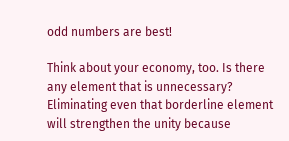odd numbers are best!

Think about your economy, too. Is there any element that is unnecessary? Eliminating even that borderline element will strengthen the unity because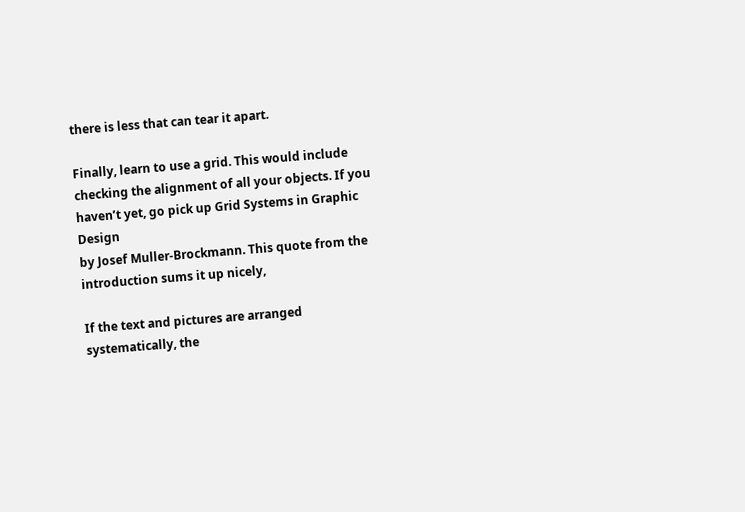there is less that can tear it apart.

Finally, learn to use a grid. This would include checking the alignment of all your objects. If you haven’t yet, go pick up Grid Systems in Graphic Design
by Josef Muller-Brockmann. This quote from the introduction sums it up nicely,

If the text and pictures are arranged systematically, the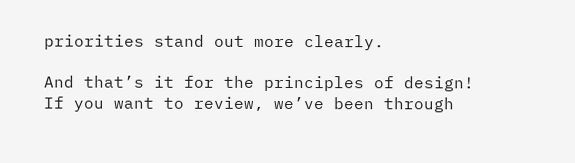priorities stand out more clearly.

And that’s it for the principles of design! If you want to review, we’ve been through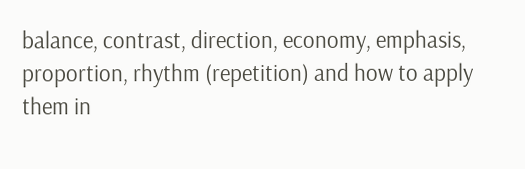balance, contrast, direction, economy, emphasis, proportion, rhythm (repetition) and how to apply them in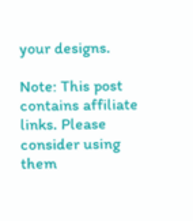your designs.

Note: This post contains affiliate links. Please consider using them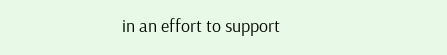in an effort to support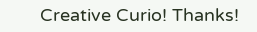Creative Curio! Thanks!